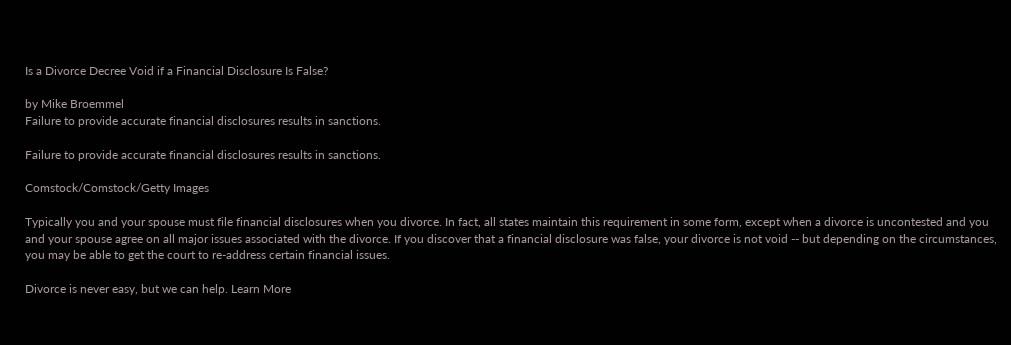Is a Divorce Decree Void if a Financial Disclosure Is False?

by Mike Broemmel
Failure to provide accurate financial disclosures results in sanctions.

Failure to provide accurate financial disclosures results in sanctions.

Comstock/Comstock/Getty Images

Typically you and your spouse must file financial disclosures when you divorce. In fact, all states maintain this requirement in some form, except when a divorce is uncontested and you and your spouse agree on all major issues associated with the divorce. If you discover that a financial disclosure was false, your divorce is not void -- but depending on the circumstances, you may be able to get the court to re-address certain financial issues.

Divorce is never easy, but we can help. Learn More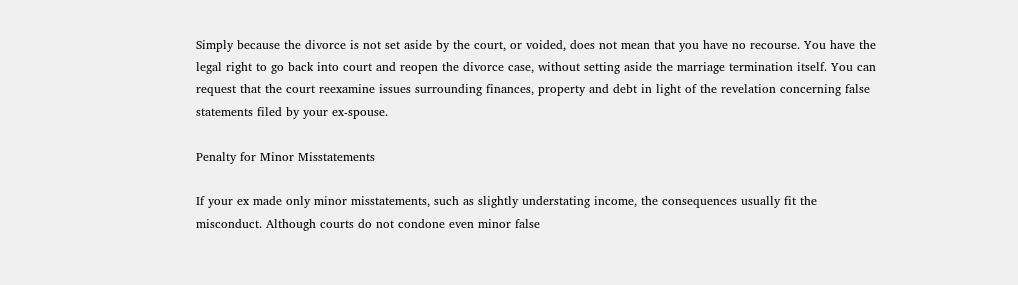Simply because the divorce is not set aside by the court, or voided, does not mean that you have no recourse. You have the legal right to go back into court and reopen the divorce case, without setting aside the marriage termination itself. You can request that the court reexamine issues surrounding finances, property and debt in light of the revelation concerning false statements filed by your ex-spouse.

Penalty for Minor Misstatements

If your ex made only minor misstatements, such as slightly understating income, the consequences usually fit the misconduct. Although courts do not condone even minor false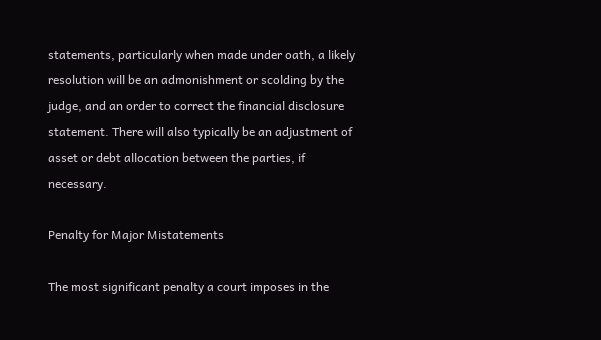statements, particularly when made under oath, a likely resolution will be an admonishment or scolding by the judge, and an order to correct the financial disclosure statement. There will also typically be an adjustment of asset or debt allocation between the parties, if necessary.

Penalty for Major Mistatements

The most significant penalty a court imposes in the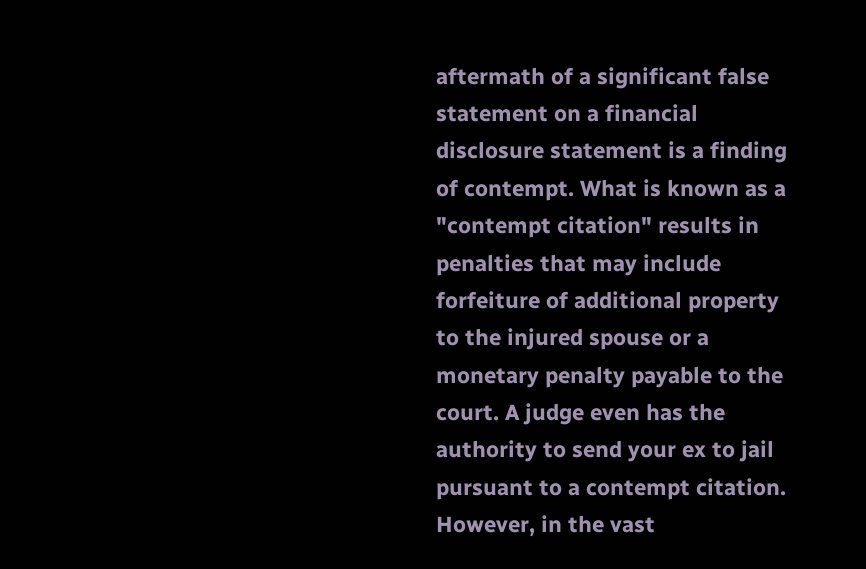aftermath of a significant false statement on a financial disclosure statement is a finding of contempt. What is known as a "contempt citation" results in penalties that may include forfeiture of additional property to the injured spouse or a monetary penalty payable to the court. A judge even has the authority to send your ex to jail pursuant to a contempt citation. However, in the vast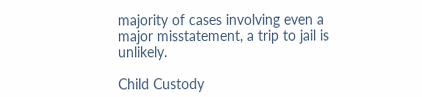majority of cases involving even a major misstatement, a trip to jail is unlikely.

Child Custody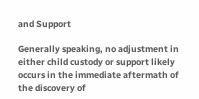and Support

Generally speaking, no adjustment in either child custody or support likely occurs in the immediate aftermath of the discovery of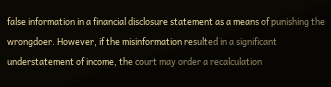false information in a financial disclosure statement as a means of punishing the wrongdoer. However, if the misinformation resulted in a significant understatement of income, the court may order a recalculation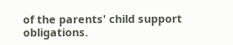of the parents' child support obligations.